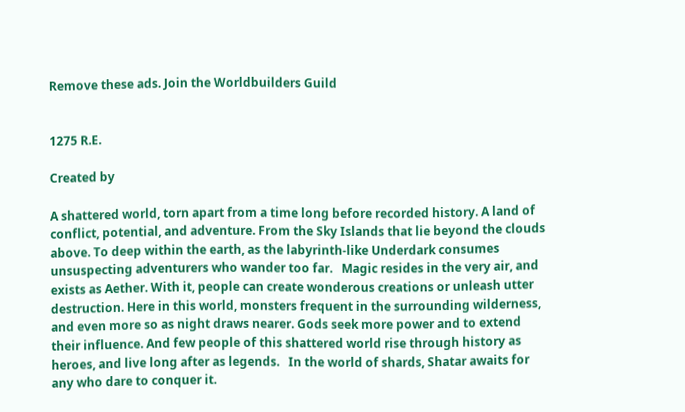Remove these ads. Join the Worldbuilders Guild


1275 R.E.

Created by

A shattered world, torn apart from a time long before recorded history. A land of conflict, potential, and adventure. From the Sky Islands that lie beyond the clouds above. To deep within the earth, as the labyrinth-like Underdark consumes unsuspecting adventurers who wander too far.   Magic resides in the very air, and exists as Aether. With it, people can create wonderous creations or unleash utter destruction. Here in this world, monsters frequent in the surrounding wilderness, and even more so as night draws nearer. Gods seek more power and to extend their influence. And few people of this shattered world rise through history as heroes, and live long after as legends.   In the world of shards, Shatar awaits for any who dare to conquer it.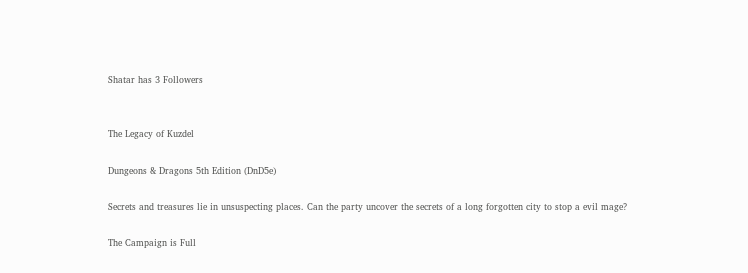Shatar has 3 Followers


The Legacy of Kuzdel

Dungeons & Dragons 5th Edition (DnD5e)

Secrets and treasures lie in unsuspecting places. Can the party uncover the secrets of a long forgotten city to stop a evil mage?

The Campaign is Full